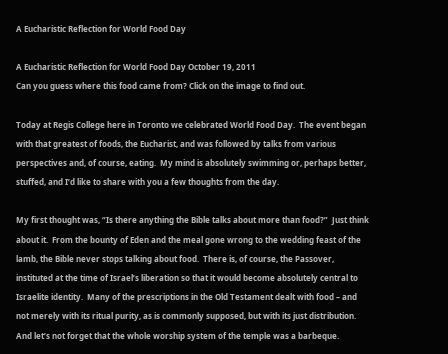A Eucharistic Reflection for World Food Day

A Eucharistic Reflection for World Food Day October 19, 2011
Can you guess where this food came from? Click on the image to find out.

Today at Regis College here in Toronto we celebrated World Food Day.  The event began with that greatest of foods, the Eucharist, and was followed by talks from various perspectives and, of course, eating.  My mind is absolutely swimming or, perhaps better, stuffed, and I’d like to share with you a few thoughts from the day.

My first thought was, “Is there anything the Bible talks about more than food?”  Just think about it.  From the bounty of Eden and the meal gone wrong to the wedding feast of the lamb, the Bible never stops talking about food.  There is, of course, the Passover, instituted at the time of Israel’s liberation so that it would become absolutely central to Israelite identity.  Many of the prescriptions in the Old Testament dealt with food – and not merely with its ritual purity, as is commonly supposed, but with its just distribution.  And let’s not forget that the whole worship system of the temple was a barbeque.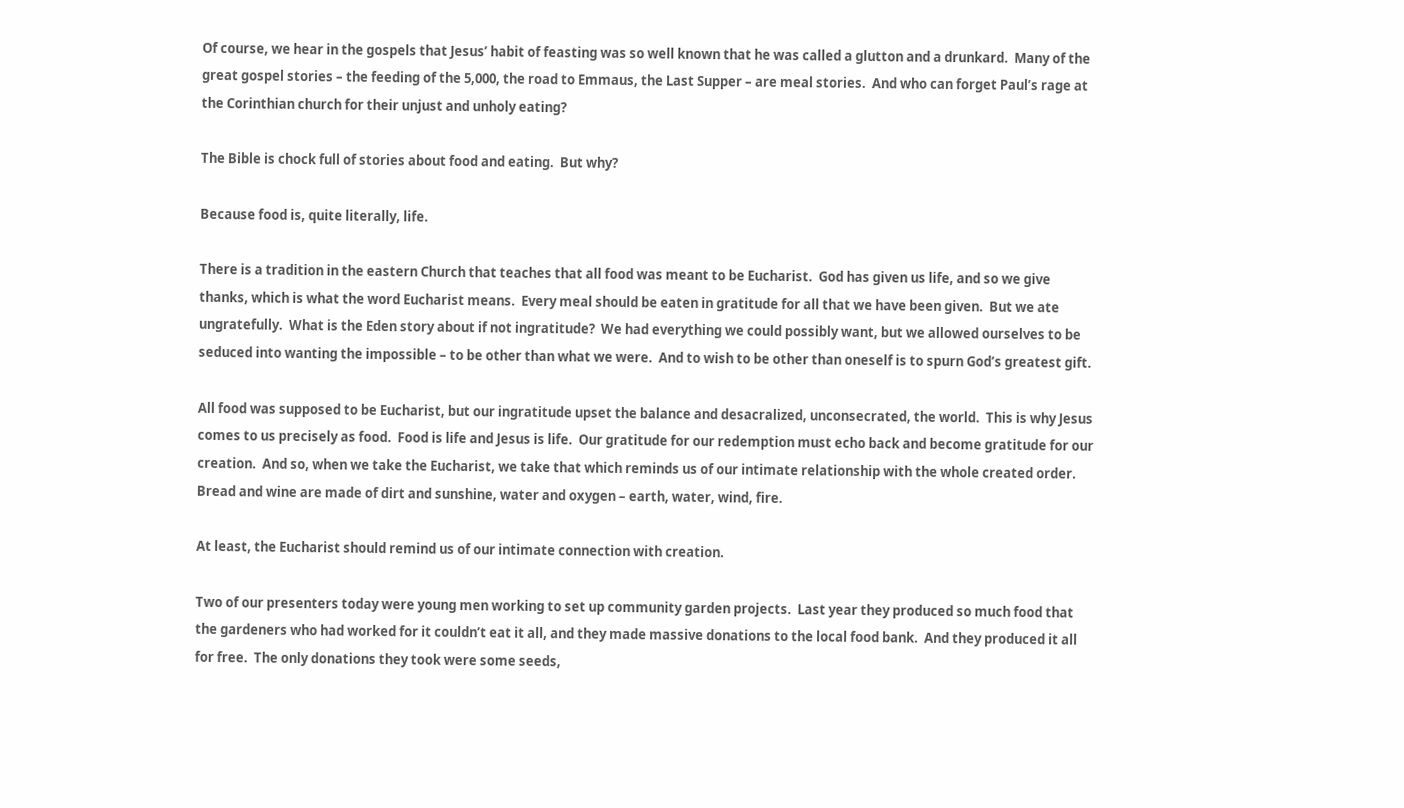Of course, we hear in the gospels that Jesus’ habit of feasting was so well known that he was called a glutton and a drunkard.  Many of the great gospel stories – the feeding of the 5,000, the road to Emmaus, the Last Supper – are meal stories.  And who can forget Paul’s rage at the Corinthian church for their unjust and unholy eating?

The Bible is chock full of stories about food and eating.  But why?

Because food is, quite literally, life.

There is a tradition in the eastern Church that teaches that all food was meant to be Eucharist.  God has given us life, and so we give thanks, which is what the word Eucharist means.  Every meal should be eaten in gratitude for all that we have been given.  But we ate ungratefully.  What is the Eden story about if not ingratitude?  We had everything we could possibly want, but we allowed ourselves to be seduced into wanting the impossible – to be other than what we were.  And to wish to be other than oneself is to spurn God’s greatest gift.

All food was supposed to be Eucharist, but our ingratitude upset the balance and desacralized, unconsecrated, the world.  This is why Jesus comes to us precisely as food.  Food is life and Jesus is life.  Our gratitude for our redemption must echo back and become gratitude for our creation.  And so, when we take the Eucharist, we take that which reminds us of our intimate relationship with the whole created order.  Bread and wine are made of dirt and sunshine, water and oxygen – earth, water, wind, fire.

At least, the Eucharist should remind us of our intimate connection with creation.

Two of our presenters today were young men working to set up community garden projects.  Last year they produced so much food that the gardeners who had worked for it couldn’t eat it all, and they made massive donations to the local food bank.  And they produced it all for free.  The only donations they took were some seeds,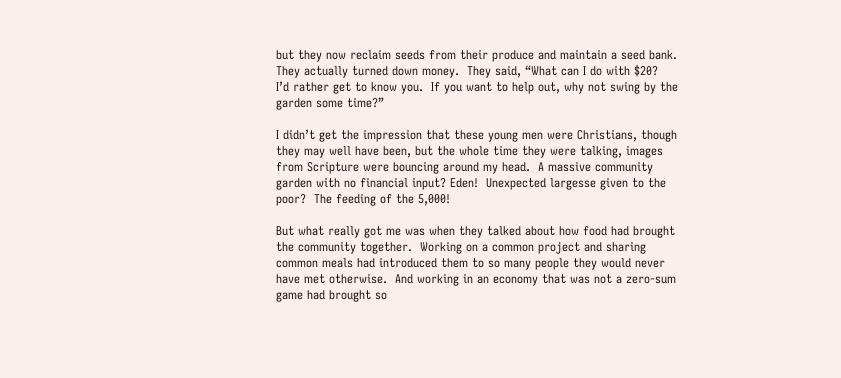but they now reclaim seeds from their produce and maintain a seed bank.  They actually turned down money.  They said, “What can I do with $20?  I’d rather get to know you.  If you want to help out, why not swing by the garden some time?”

I didn’t get the impression that these young men were Christians, though they may well have been, but the whole time they were talking, images from Scripture were bouncing around my head.  A massive community garden with no financial input? Eden!  Unexpected largesse given to the poor?  The feeding of the 5,000!

But what really got me was when they talked about how food had brought the community together.  Working on a common project and sharing common meals had introduced them to so many people they would never have met otherwise.  And working in an economy that was not a zero-sum game had brought so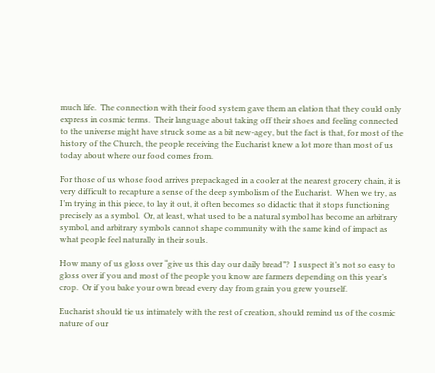much life.  The connection with their food system gave them an elation that they could only express in cosmic terms.  Their language about taking off their shoes and feeling connected to the universe might have struck some as a bit new-agey, but the fact is that, for most of the history of the Church, the people receiving the Eucharist knew a lot more than most of us today about where our food comes from.

For those of us whose food arrives prepackaged in a cooler at the nearest grocery chain, it is very difficult to recapture a sense of the deep symbolism of the Eucharist.  When we try, as I’m trying in this piece, to lay it out, it often becomes so didactic that it stops functioning precisely as a symbol.  Or, at least, what used to be a natural symbol has become an arbitrary symbol, and arbitrary symbols cannot shape community with the same kind of impact as what people feel naturally in their souls.

How many of us gloss over “give us this day our daily bread”?  I suspect it’s not so easy to gloss over if you and most of the people you know are farmers depending on this year’s crop.  Or if you bake your own bread every day from grain you grew yourself.

Eucharist should tie us intimately with the rest of creation, should remind us of the cosmic nature of our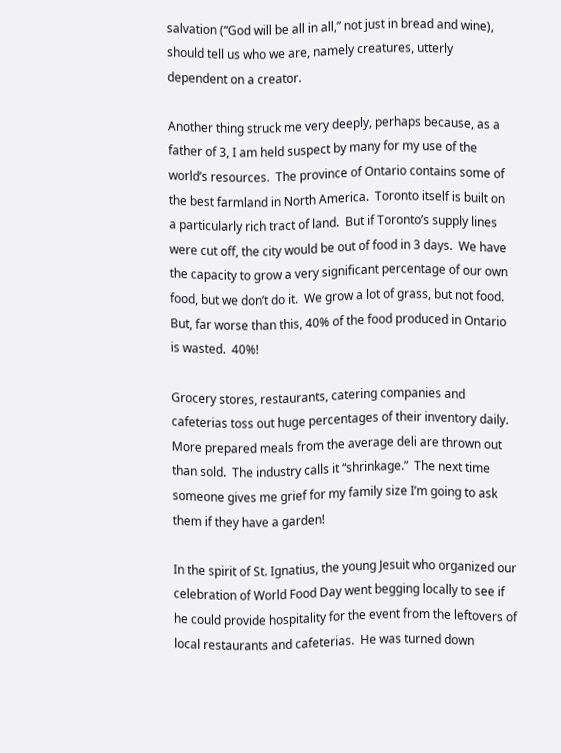salvation (“God will be all in all,” not just in bread and wine), should tell us who we are, namely creatures, utterly dependent on a creator.

Another thing struck me very deeply, perhaps because, as a father of 3, I am held suspect by many for my use of the world’s resources.  The province of Ontario contains some of the best farmland in North America.  Toronto itself is built on a particularly rich tract of land.  But if Toronto’s supply lines were cut off, the city would be out of food in 3 days.  We have the capacity to grow a very significant percentage of our own food, but we don’t do it.  We grow a lot of grass, but not food.  But, far worse than this, 40% of the food produced in Ontario is wasted.  40%!

Grocery stores, restaurants, catering companies and cafeterias toss out huge percentages of their inventory daily.  More prepared meals from the average deli are thrown out than sold.  The industry calls it “shrinkage.”  The next time someone gives me grief for my family size I’m going to ask them if they have a garden!

In the spirit of St. Ignatius, the young Jesuit who organized our celebration of World Food Day went begging locally to see if he could provide hospitality for the event from the leftovers of local restaurants and cafeterias.  He was turned down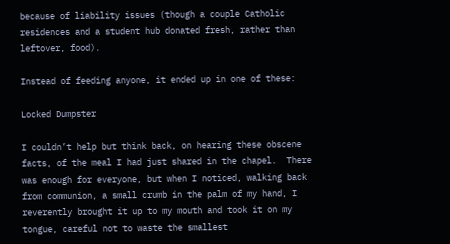because of liability issues (though a couple Catholic residences and a student hub donated fresh, rather than leftover, food).

Instead of feeding anyone, it ended up in one of these:

Locked Dumpster

I couldn’t help but think back, on hearing these obscene facts, of the meal I had just shared in the chapel.  There was enough for everyone, but when I noticed, walking back from communion, a small crumb in the palm of my hand, I reverently brought it up to my mouth and took it on my tongue, careful not to waste the smallest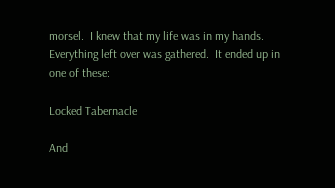morsel.  I knew that my life was in my hands.  Everything left over was gathered.  It ended up in one of these:

Locked Tabernacle

And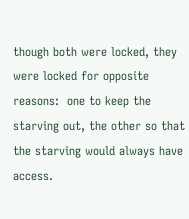though both were locked, they were locked for opposite reasons:  one to keep the starving out, the other so that the starving would always have access.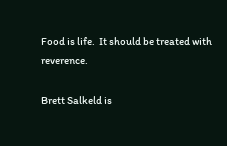Food is life.  It should be treated with reverence.

Brett Salkeld is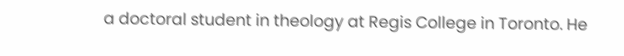a doctoral student in theology at Regis College in Toronto. He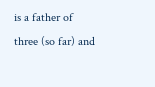is a father of three (so far) and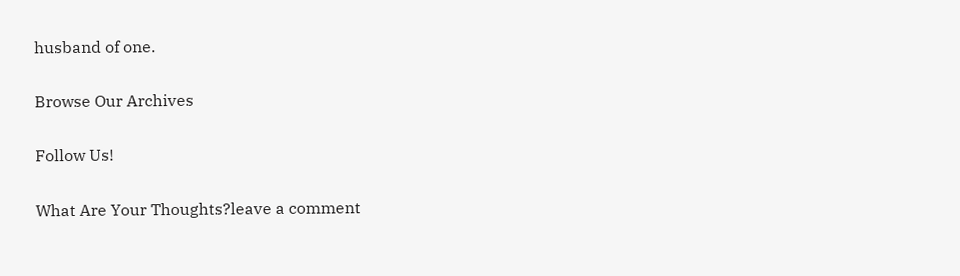husband of one.

Browse Our Archives

Follow Us!

What Are Your Thoughts?leave a comment